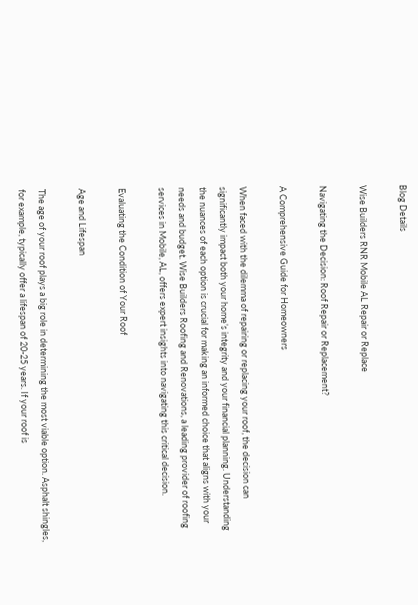Blog Details

Wise Builders RNR Mobile AL Repair or Replace

Navigating the Decision: Roof Repair or Replacement?

A Comprehensive Guide for Homeowners

When faced with the dilemma of repairing or replacing your roof, the decision can significantly impact both your home’s integrity and your financial planning. Understanding the nuances of each option is crucial for making an informed choice that aligns with your needs and budget. Wise Builders Roofing and Renovations, a leading provider of roofing services in Mobile, AL, offers expert insights into navigating this critical decision.

Evaluating the Condition of Your Roof

Age and Lifespan

The age of your roof plays a big role in determining the most viable option. Asphalt shingles, for example, typically offer a lifespan of 20-25 years. If your roof is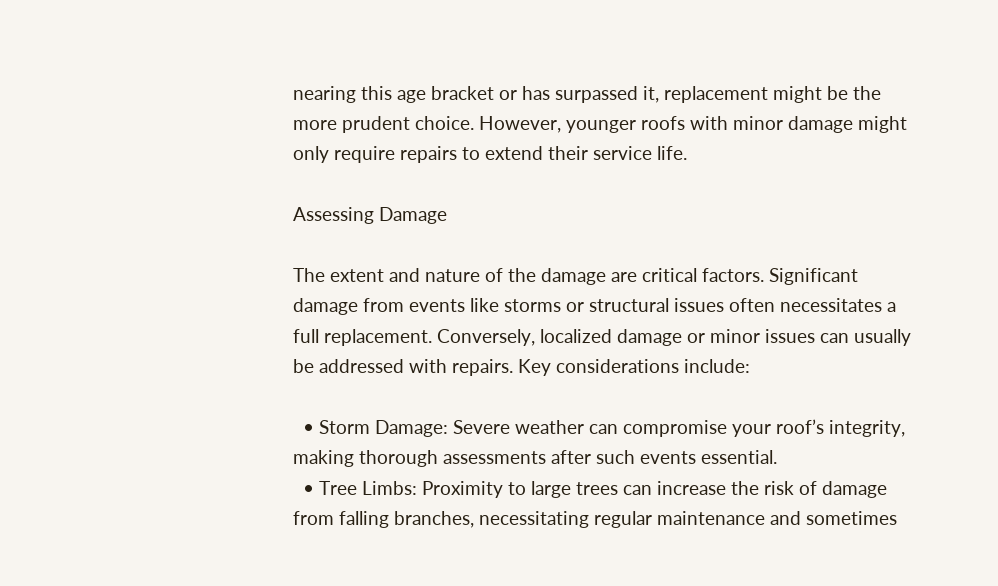nearing this age bracket or has surpassed it, replacement might be the more prudent choice. However, younger roofs with minor damage might only require repairs to extend their service life.

Assessing Damage

The extent and nature of the damage are critical factors. Significant damage from events like storms or structural issues often necessitates a full replacement. Conversely, localized damage or minor issues can usually be addressed with repairs. Key considerations include:

  • Storm Damage: Severe weather can compromise your roof’s integrity, making thorough assessments after such events essential.
  • Tree Limbs: Proximity to large trees can increase the risk of damage from falling branches, necessitating regular maintenance and sometimes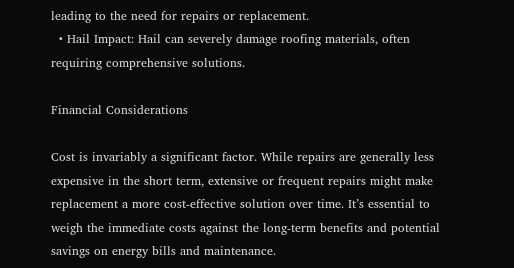leading to the need for repairs or replacement.
  • Hail Impact: Hail can severely damage roofing materials, often requiring comprehensive solutions.

Financial Considerations

Cost is invariably a significant factor. While repairs are generally less expensive in the short term, extensive or frequent repairs might make replacement a more cost-effective solution over time. It’s essential to weigh the immediate costs against the long-term benefits and potential savings on energy bills and maintenance.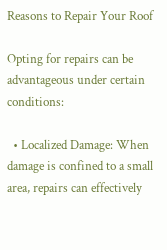Reasons to Repair Your Roof

Opting for repairs can be advantageous under certain conditions:

  • Localized Damage: When damage is confined to a small area, repairs can effectively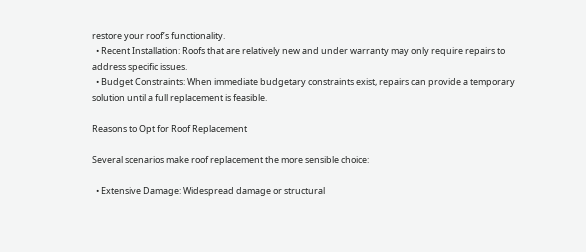restore your roof’s functionality.
  • Recent Installation: Roofs that are relatively new and under warranty may only require repairs to address specific issues.
  • Budget Constraints: When immediate budgetary constraints exist, repairs can provide a temporary solution until a full replacement is feasible.

Reasons to Opt for Roof Replacement

Several scenarios make roof replacement the more sensible choice:

  • Extensive Damage: Widespread damage or structural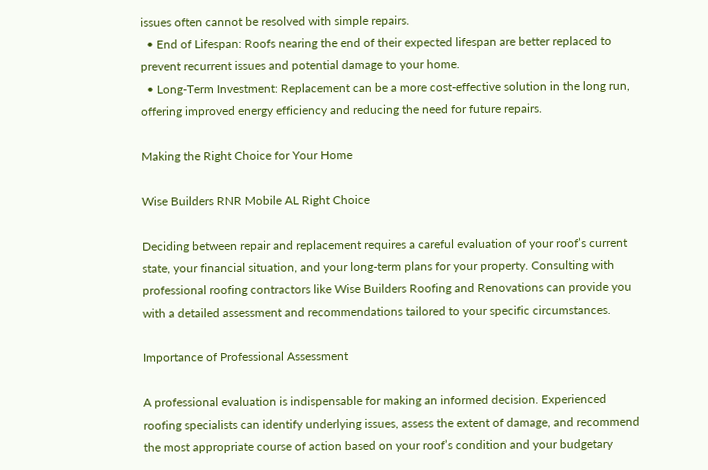issues often cannot be resolved with simple repairs.
  • End of Lifespan: Roofs nearing the end of their expected lifespan are better replaced to prevent recurrent issues and potential damage to your home.
  • Long-Term Investment: Replacement can be a more cost-effective solution in the long run, offering improved energy efficiency and reducing the need for future repairs.

Making the Right Choice for Your Home

Wise Builders RNR Mobile AL Right Choice

Deciding between repair and replacement requires a careful evaluation of your roof’s current state, your financial situation, and your long-term plans for your property. Consulting with professional roofing contractors like Wise Builders Roofing and Renovations can provide you with a detailed assessment and recommendations tailored to your specific circumstances.

Importance of Professional Assessment

A professional evaluation is indispensable for making an informed decision. Experienced roofing specialists can identify underlying issues, assess the extent of damage, and recommend the most appropriate course of action based on your roof’s condition and your budgetary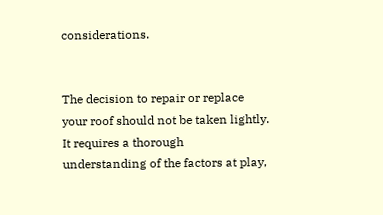considerations.


The decision to repair or replace your roof should not be taken lightly. It requires a thorough understanding of the factors at play,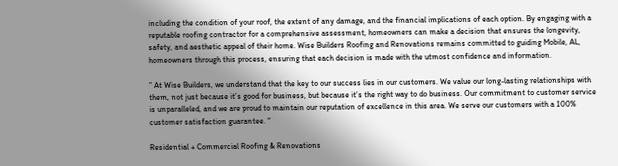including the condition of your roof, the extent of any damage, and the financial implications of each option. By engaging with a reputable roofing contractor for a comprehensive assessment, homeowners can make a decision that ensures the longevity, safety, and aesthetic appeal of their home. Wise Builders Roofing and Renovations remains committed to guiding Mobile, AL, homeowners through this process, ensuring that each decision is made with the utmost confidence and information.

” At Wise Builders, we understand that the key to our success lies in our customers. We value our long-lasting relationships with them, not just because it’s good for business, but because it’s the right way to do business. Our commitment to customer service is unparalleled, and we are proud to maintain our reputation of excellence in this area. We serve our customers with a 100% customer satisfaction guarantee. “

Residential + Commercial Roofing & Renovations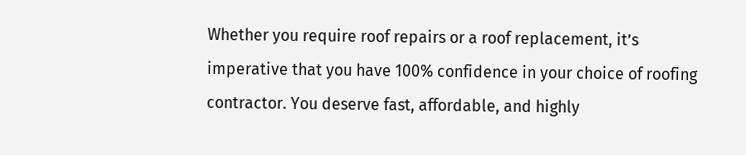Whether you require roof repairs or a roof replacement, it’s imperative that you have 100% confidence in your choice of roofing contractor. You deserve fast, affordable, and highly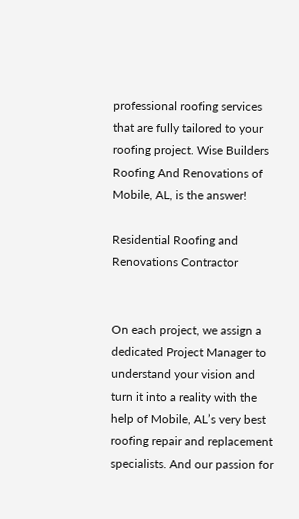professional roofing services that are fully tailored to your roofing project. Wise Builders Roofing And Renovations of Mobile, AL, is the answer!

Residential Roofing and Renovations Contractor


On each project, we assign a dedicated Project Manager to understand your vision and turn it into a reality with the help of Mobile, AL’s very best roofing repair and replacement specialists. And our passion for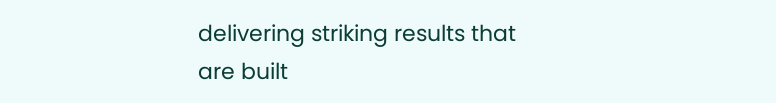delivering striking results that are built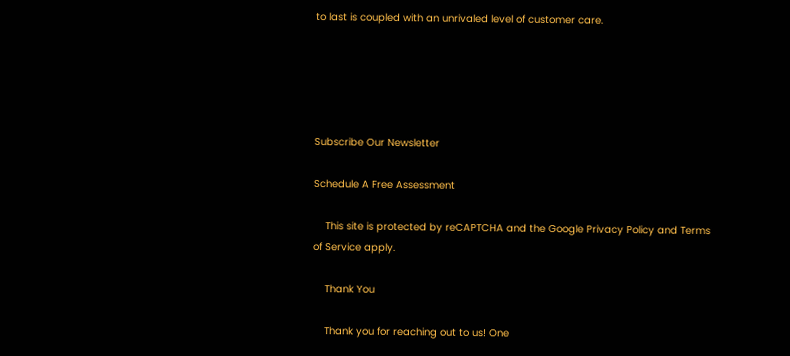to last is coupled with an unrivaled level of customer care.





Subscribe Our Newsletter

Schedule A Free Assessment

    This site is protected by reCAPTCHA and the Google Privacy Policy and Terms of Service apply.

    Thank You

    Thank you for reaching out to us! One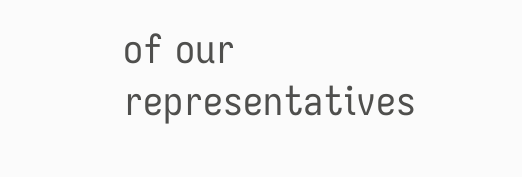of our representatives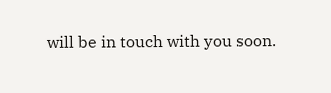will be in touch with you soon.